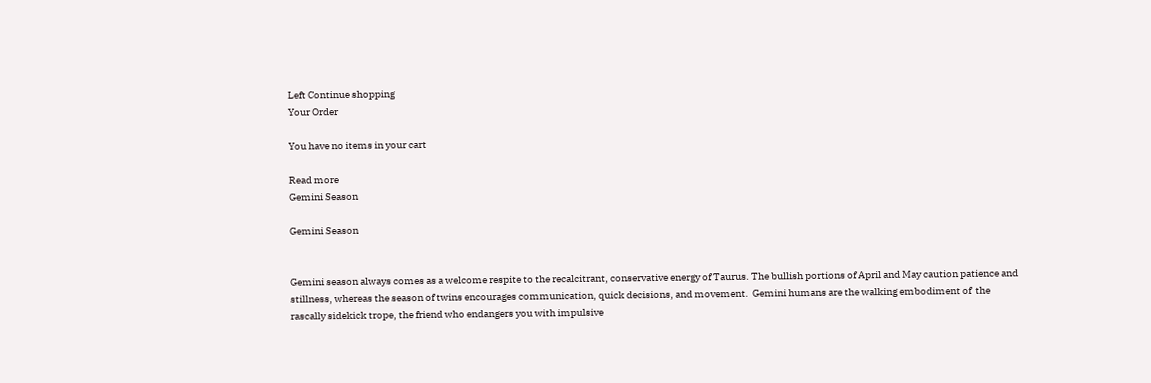Left Continue shopping
Your Order

You have no items in your cart

Read more
Gemini Season

Gemini Season


Gemini season always comes as a welcome respite to the recalcitrant, conservative energy of Taurus. The bullish portions of April and May caution patience and stillness, whereas the season of twins encourages communication, quick decisions, and movement.  Gemini humans are the walking embodiment of  the rascally sidekick trope, the friend who endangers you with impulsive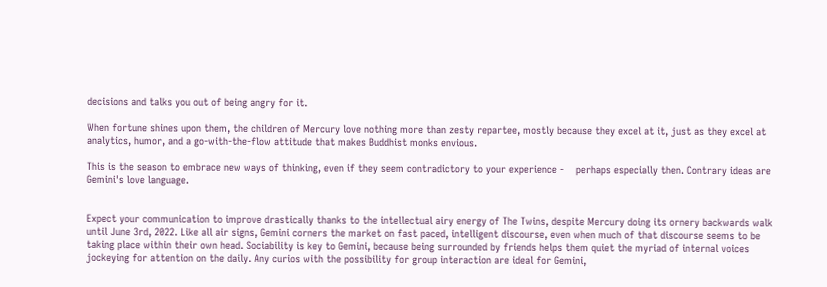decisions and talks you out of being angry for it.

When fortune shines upon them, the children of Mercury love nothing more than zesty repartee, mostly because they excel at it, just as they excel at analytics, humor, and a go-with-the-flow attitude that makes Buddhist monks envious.

This is the season to embrace new ways of thinking, even if they seem contradictory to your experience -    perhaps especially then. Contrary ideas are Gemini's love language.


Expect your communication to improve drastically thanks to the intellectual airy energy of The Twins, despite Mercury doing its ornery backwards walk until June 3rd, 2022. Like all air signs, Gemini corners the market on fast paced, intelligent discourse, even when much of that discourse seems to be taking place within their own head. Sociability is key to Gemini, because being surrounded by friends helps them quiet the myriad of internal voices jockeying for attention on the daily. Any curios with the possibility for group interaction are ideal for Gemini,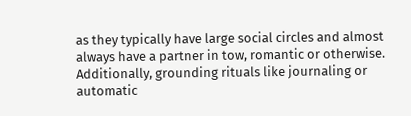as they typically have large social circles and almost always have a partner in tow, romantic or otherwise. Additionally, grounding rituals like journaling or automatic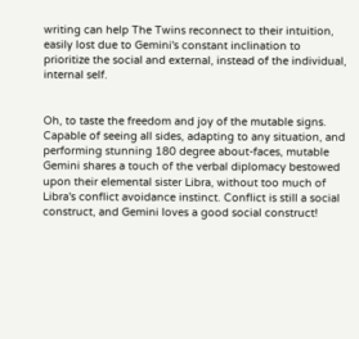writing can help The Twins reconnect to their intuition, easily lost due to Gemini's constant inclination to prioritize the social and external, instead of the individual, internal self.


Oh, to taste the freedom and joy of the mutable signs. Capable of seeing all sides, adapting to any situation, and performing stunning 180 degree about-faces, mutable Gemini shares a touch of the verbal diplomacy bestowed upon their elemental sister Libra, without too much of Libra's conflict avoidance instinct. Conflict is still a social construct, and Gemini loves a good social construct!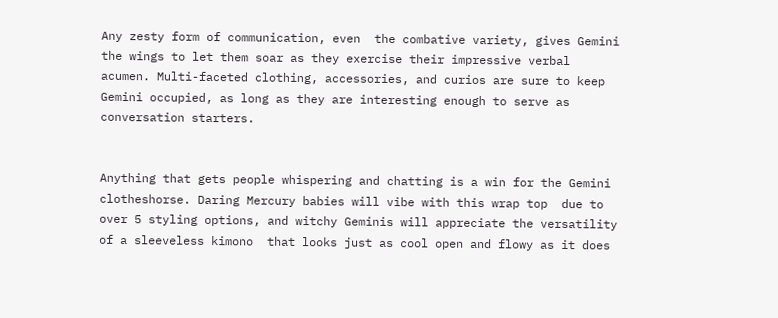Any zesty form of communication, even  the combative variety, gives Gemini the wings to let them soar as they exercise their impressive verbal acumen. Multi-faceted clothing, accessories, and curios are sure to keep Gemini occupied, as long as they are interesting enough to serve as conversation starters.


Anything that gets people whispering and chatting is a win for the Gemini clotheshorse. Daring Mercury babies will vibe with this wrap top  due to over 5 styling options, and witchy Geminis will appreciate the versatility of a sleeveless kimono  that looks just as cool open and flowy as it does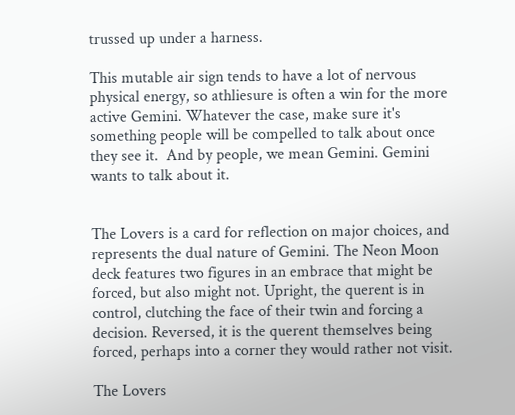trussed up under a harness.

This mutable air sign tends to have a lot of nervous physical energy, so athliesure is often a win for the more active Gemini. Whatever the case, make sure it's something people will be compelled to talk about once they see it.  And by people, we mean Gemini. Gemini wants to talk about it.


The Lovers is a card for reflection on major choices, and represents the dual nature of Gemini. The Neon Moon deck features two figures in an embrace that might be forced, but also might not. Upright, the querent is in control, clutching the face of their twin and forcing a decision. Reversed, it is the querent themselves being forced, perhaps into a corner they would rather not visit.

The Lovers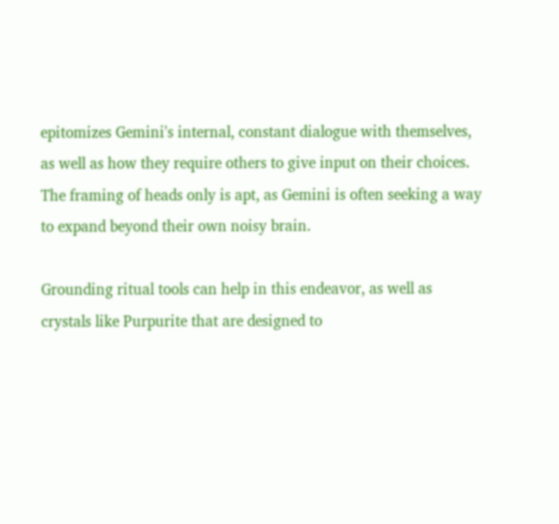epitomizes Gemini's internal, constant dialogue with themselves, as well as how they require others to give input on their choices. The framing of heads only is apt, as Gemini is often seeking a way to expand beyond their own noisy brain.

Grounding ritual tools can help in this endeavor, as well as crystals like Purpurite that are designed to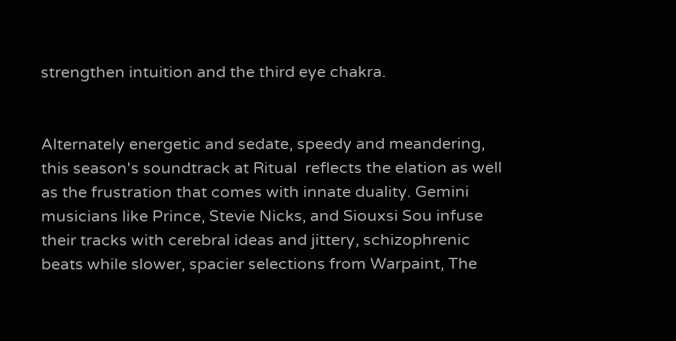strengthen intuition and the third eye chakra.


Alternately energetic and sedate, speedy and meandering, this season's soundtrack at Ritual  reflects the elation as well as the frustration that comes with innate duality. Gemini musicians like Prince, Stevie Nicks, and Siouxsi Sou infuse their tracks with cerebral ideas and jittery, schizophrenic beats while slower, spacier selections from Warpaint, The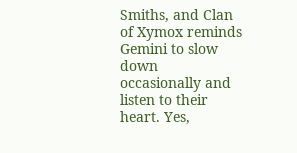Smiths, and Clan of Xymox reminds Gemini to slow down occasionally and listen to their heart. Yes,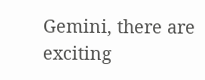Gemini, there are exciting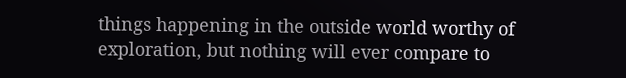things happening in the outside world worthy of exploration, but nothing will ever compare to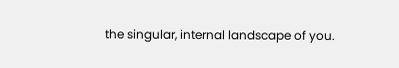the singular, internal landscape of you.